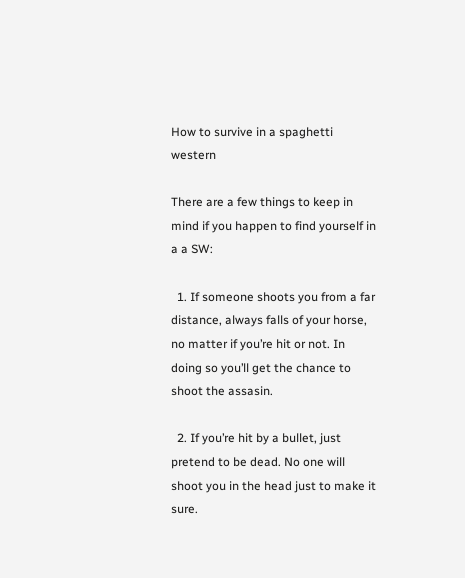How to survive in a spaghetti western

There are a few things to keep in mind if you happen to find yourself in a a SW:

  1. If someone shoots you from a far distance, always falls of your horse, no matter if you’re hit or not. In doing so you’ll get the chance to shoot the assasin.

  2. If you’re hit by a bullet, just pretend to be dead. No one will shoot you in the head just to make it sure.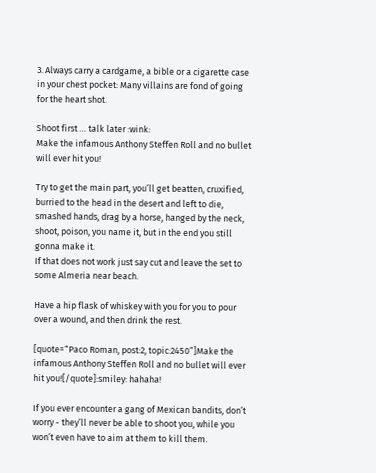3. Always carry a cardgame, a bible or a cigarette case in your chest pocket: Many villains are fond of going for the heart shot.

Shoot first … talk later :wink:
Make the infamous Anthony Steffen Roll and no bullet will ever hit you!

Try to get the main part, you’ll get beatten, cruxified, burried to the head in the desert and left to die, smashed hands, drag by a horse, hanged by the neck, shoot, poison, you name it, but in the end you still gonna make it.
If that does not work just say cut and leave the set to some Almeria near beach.

Have a hip flask of whiskey with you for you to pour over a wound, and then drink the rest.

[quote=“Paco Roman, post:2, topic:2450”]Make the infamous Anthony Steffen Roll and no bullet will ever hit you![/quote]:smiley: hahaha!

If you ever encounter a gang of Mexican bandits, don’t worry - they’ll never be able to shoot you, while you won’t even have to aim at them to kill them.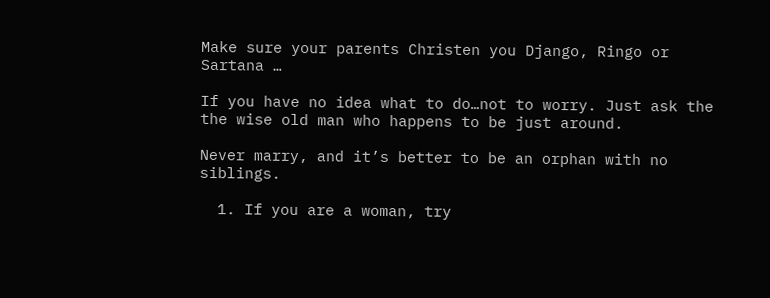Make sure your parents Christen you Django, Ringo or Sartana …

If you have no idea what to do…not to worry. Just ask the the wise old man who happens to be just around.

Never marry, and it’s better to be an orphan with no siblings.

  1. If you are a woman, try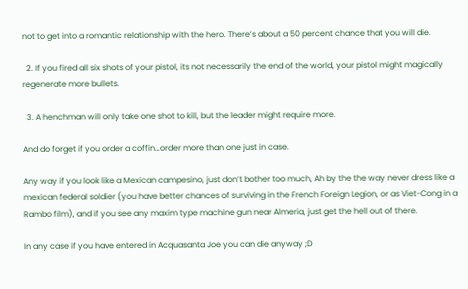not to get into a romantic relationship with the hero. There’s about a 50 percent chance that you will die.

  2. If you fired all six shots of your pistol, its not necessarily the end of the world, your pistol might magically regenerate more bullets.

  3. A henchman will only take one shot to kill, but the leader might require more.

And do forget if you order a coffin…order more than one just in case.

Any way if you look like a Mexican campesino, just don’t bother too much, Ah by the the way never dress like a mexican federal soldier (you have better chances of surviving in the French Foreign Legion, or as Viet-Cong in a Rambo film), and if you see any maxim type machine gun near Almeria, just get the hell out of there.

In any case if you have entered in Acquasanta Joe you can die anyway ;D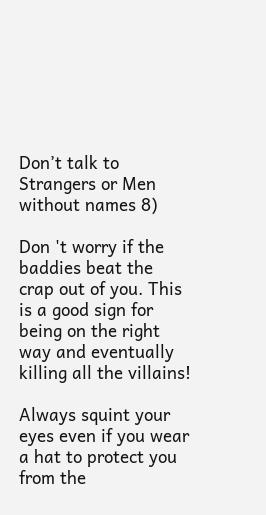Don’t talk to Strangers or Men without names 8)

Don 't worry if the baddies beat the crap out of you. This is a good sign for being on the right way and eventually killing all the villains!

Always squint your eyes even if you wear a hat to protect you from the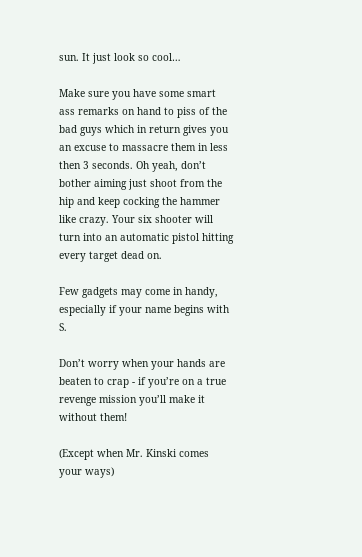sun. It just look so cool…

Make sure you have some smart ass remarks on hand to piss of the bad guys which in return gives you an excuse to massacre them in less then 3 seconds. Oh yeah, don’t bother aiming just shoot from the hip and keep cocking the hammer like crazy. Your six shooter will turn into an automatic pistol hitting every target dead on.

Few gadgets may come in handy, especially if your name begins with S.

Don’t worry when your hands are beaten to crap - if you’re on a true revenge mission you’ll make it without them!

(Except when Mr. Kinski comes your ways)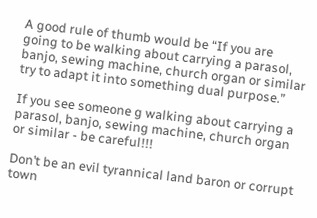A good rule of thumb would be “If you are going to be walking about carrying a parasol, banjo, sewing machine, church organ or similar try to adapt it into something dual purpose.”

If you see someone g walking about carrying a parasol, banjo, sewing machine, church organ or similar - be careful!!!

Don’t be an evil tyrannical land baron or corrupt town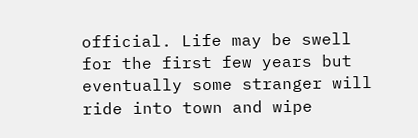official. Life may be swell for the first few years but eventually some stranger will ride into town and wipe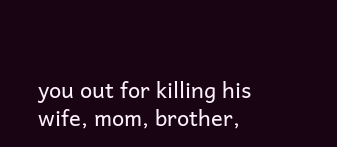you out for killing his wife, mom, brother,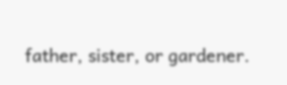father, sister, or gardener.